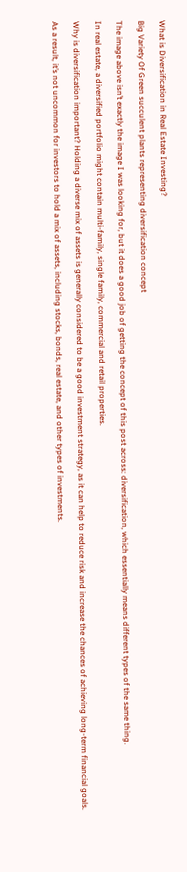What is Diversification in Real Estate Investing?

Big Variety Of Green succulent plants representing diversification concept

The image above isn’t exactly the image I was looking for, but it does a good job of getting the concept of this post across: diversification, which essentially means different types of the same thing.

In real estate, a diversified portfolio might contain multi-family, single family, commercial and retail properties.

Why is diversification important? Holding a diverse mix of assets is generally considered to be a good investment strategy, as it can help to reduce risk and increase the chances of achieving long-term financial goals.

As a result, it’s not uncommon for investors to hold a mix of assets, including stocks, bonds, real estate, and other types of investments.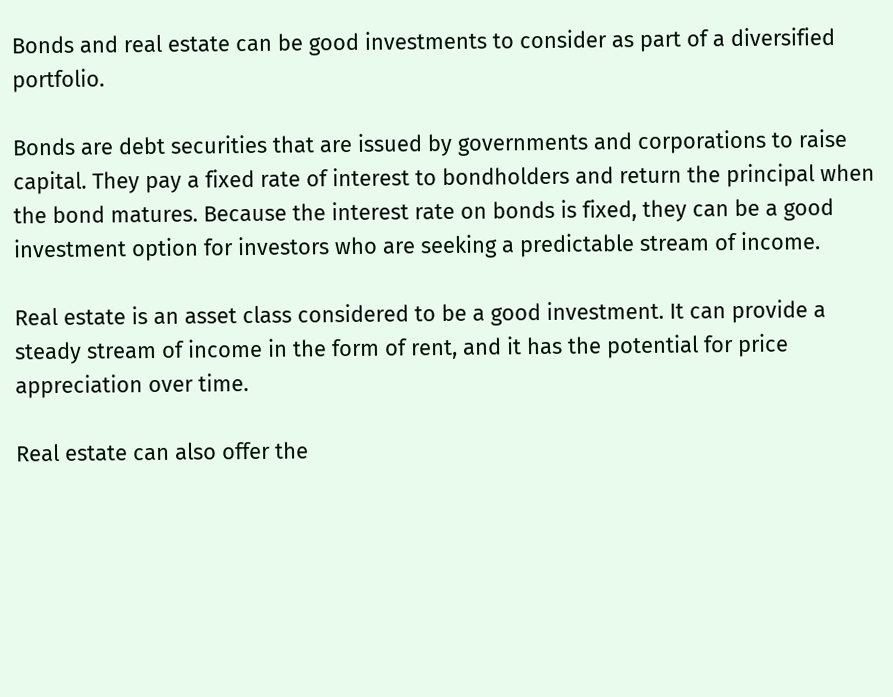Bonds and real estate can be good investments to consider as part of a diversified portfolio.

Bonds are debt securities that are issued by governments and corporations to raise capital. They pay a fixed rate of interest to bondholders and return the principal when the bond matures. Because the interest rate on bonds is fixed, they can be a good investment option for investors who are seeking a predictable stream of income.

Real estate is an asset class considered to be a good investment. It can provide a steady stream of income in the form of rent, and it has the potential for price appreciation over time.

Real estate can also offer the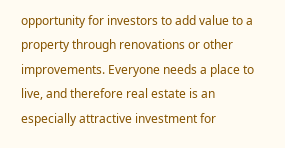opportunity for investors to add value to a property through renovations or other improvements. Everyone needs a place to live, and therefore real estate is an especially attractive investment for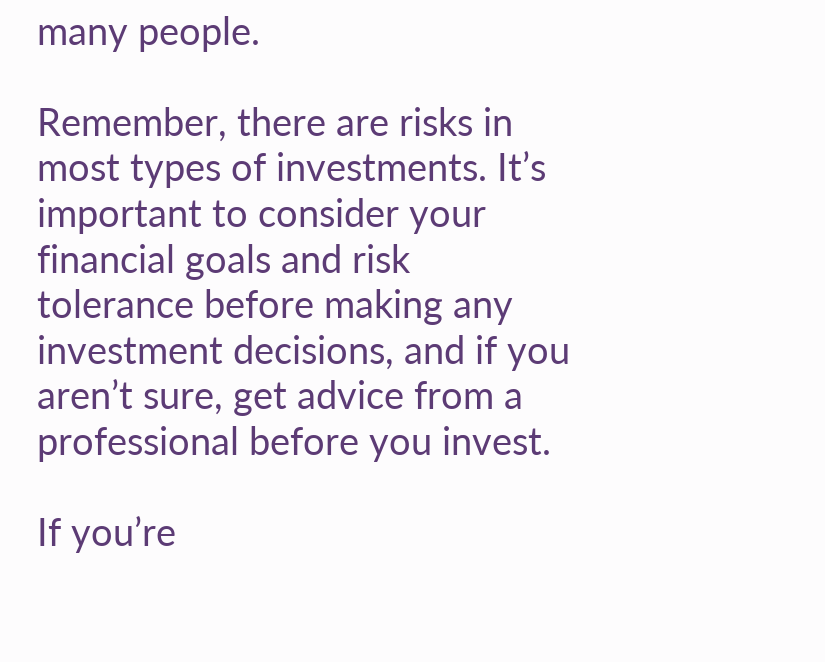many people.

Remember, there are risks in most types of investments. It’s important to consider your financial goals and risk tolerance before making any investment decisions, and if you aren’t sure, get advice from a professional before you invest.

If you’re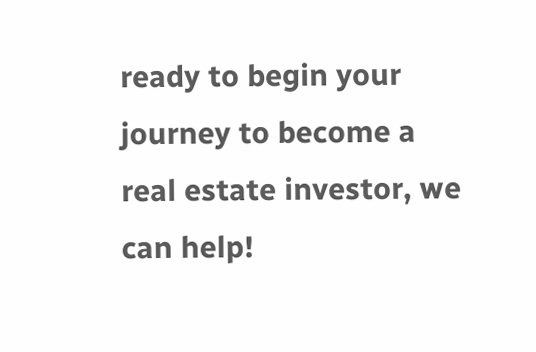ready to begin your journey to become a real estate investor, we can help!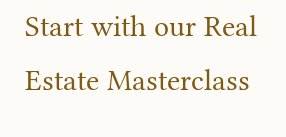Start with our Real Estate Masterclass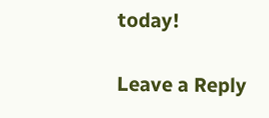today!

Leave a Reply